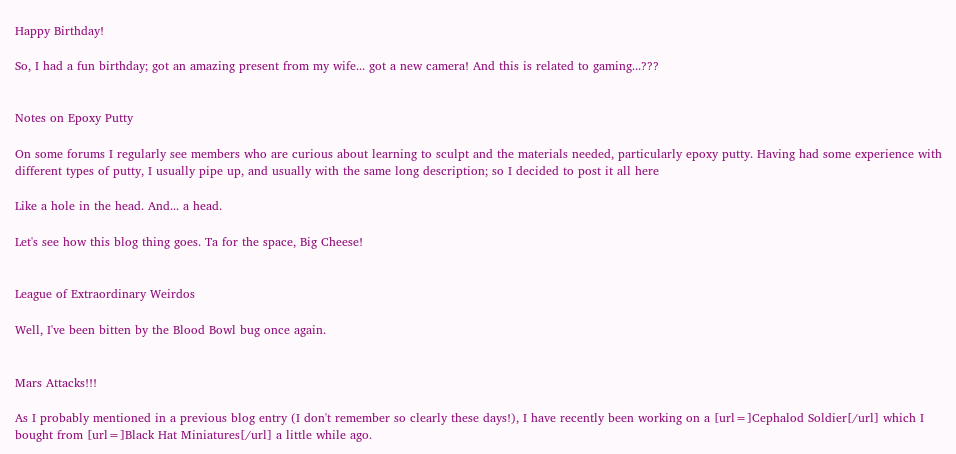Happy Birthday!

So, I had a fun birthday; got an amazing present from my wife... got a new camera! And this is related to gaming...???


Notes on Epoxy Putty

On some forums I regularly see members who are curious about learning to sculpt and the materials needed, particularly epoxy putty. Having had some experience with different types of putty, I usually pipe up, and usually with the same long description; so I decided to post it all here

Like a hole in the head. And... a head.

Let's see how this blog thing goes. Ta for the space, Big Cheese!


League of Extraordinary Weirdos

Well, I've been bitten by the Blood Bowl bug once again.


Mars Attacks!!!

As I probably mentioned in a previous blog entry (I don't remember so clearly these days!), I have recently been working on a [url=]Cephalod Soldier[/url] which I bought from [url=]Black Hat Miniatures[/url] a little while ago.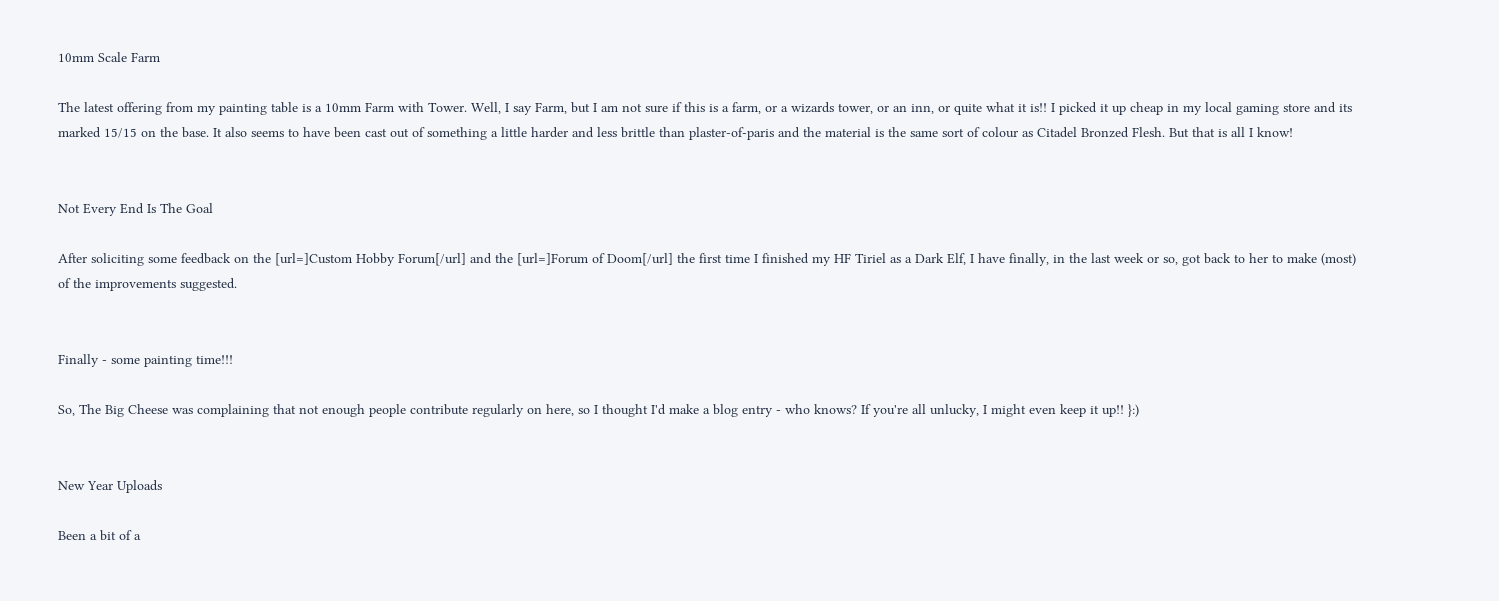10mm Scale Farm

The latest offering from my painting table is a 10mm Farm with Tower. Well, I say Farm, but I am not sure if this is a farm, or a wizards tower, or an inn, or quite what it is!! I picked it up cheap in my local gaming store and its marked 15/15 on the base. It also seems to have been cast out of something a little harder and less brittle than plaster-of-paris and the material is the same sort of colour as Citadel Bronzed Flesh. But that is all I know!


Not Every End Is The Goal

After soliciting some feedback on the [url=]Custom Hobby Forum[/url] and the [url=]Forum of Doom[/url] the first time I finished my HF Tiriel as a Dark Elf, I have finally, in the last week or so, got back to her to make (most) of the improvements suggested.


Finally - some painting time!!!

So, The Big Cheese was complaining that not enough people contribute regularly on here, so I thought I'd make a blog entry - who knows? If you're all unlucky, I might even keep it up!! }:)


New Year Uploads

Been a bit of a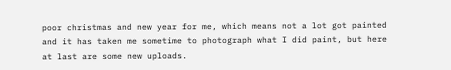poor christmas and new year for me, which means not a lot got painted and it has taken me sometime to photograph what I did paint, but here at last are some new uploads.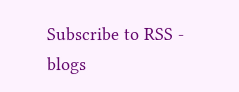Subscribe to RSS - blogs